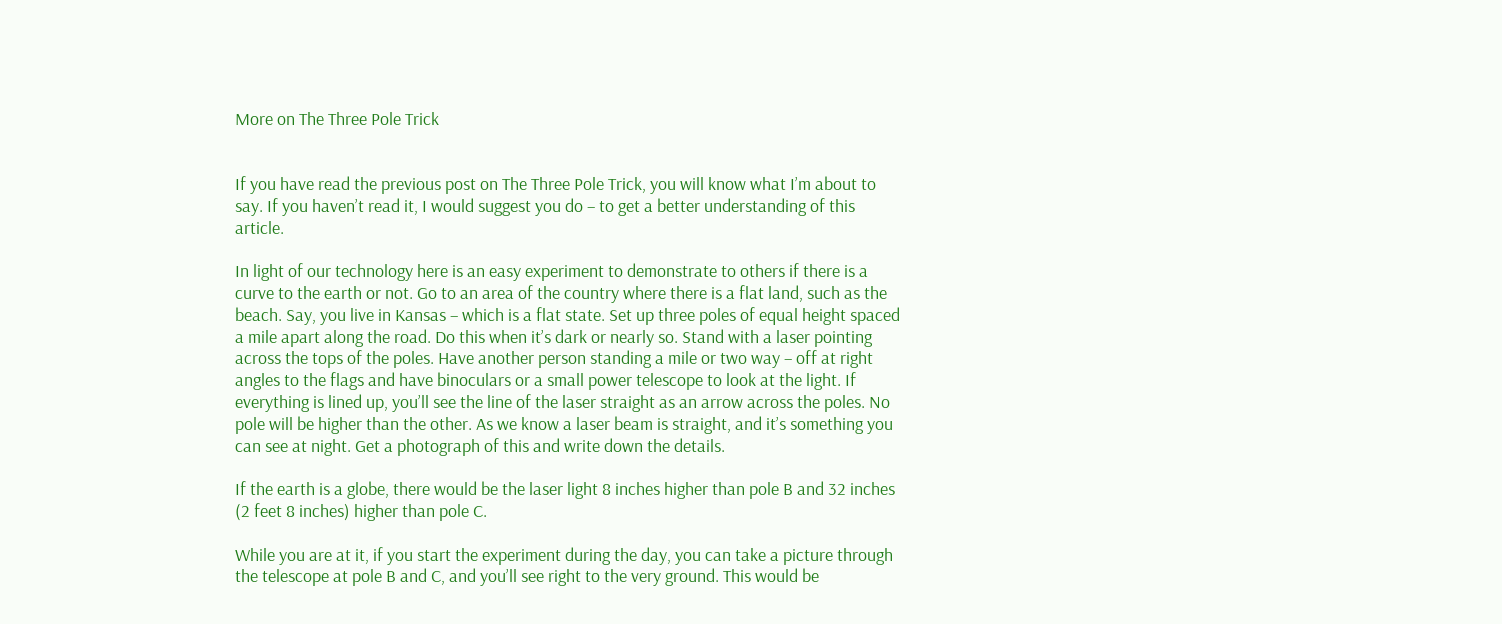More on The Three Pole Trick


If you have read the previous post on The Three Pole Trick, you will know what I’m about to say. If you haven’t read it, I would suggest you do – to get a better understanding of this article.

In light of our technology here is an easy experiment to demonstrate to others if there is a curve to the earth or not. Go to an area of the country where there is a flat land, such as the beach. Say, you live in Kansas – which is a flat state. Set up three poles of equal height spaced a mile apart along the road. Do this when it’s dark or nearly so. Stand with a laser pointing across the tops of the poles. Have another person standing a mile or two way – off at right angles to the flags and have binoculars or a small power telescope to look at the light. If everything is lined up, you’ll see the line of the laser straight as an arrow across the poles. No pole will be higher than the other. As we know a laser beam is straight, and it’s something you can see at night. Get a photograph of this and write down the details.

If the earth is a globe, there would be the laser light 8 inches higher than pole B and 32 inches (2 feet 8 inches) higher than pole C.

While you are at it, if you start the experiment during the day, you can take a picture through the telescope at pole B and C, and you’ll see right to the very ground. This would be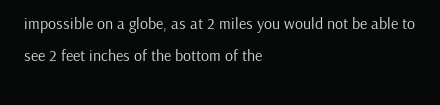impossible on a globe, as at 2 miles you would not be able to see 2 feet inches of the bottom of the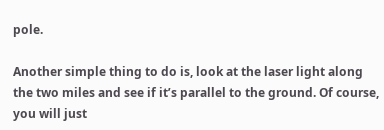pole.

Another simple thing to do is, look at the laser light along the two miles and see if it’s parallel to the ground. Of course, you will just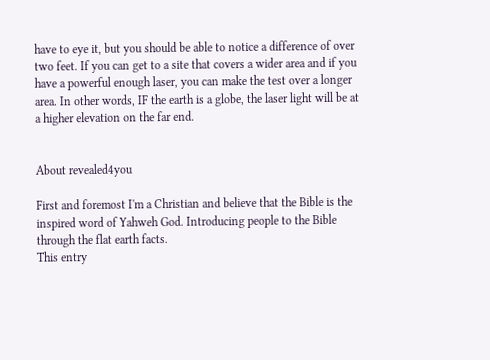have to eye it, but you should be able to notice a difference of over two feet. If you can get to a site that covers a wider area and if you have a powerful enough laser, you can make the test over a longer area. In other words, IF the earth is a globe, the laser light will be at a higher elevation on the far end.


About revealed4you

First and foremost I'm a Christian and believe that the Bible is the inspired word of Yahweh God. Introducing people to the Bible through the flat earth facts.
This entry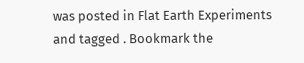was posted in Flat Earth Experiments and tagged . Bookmark the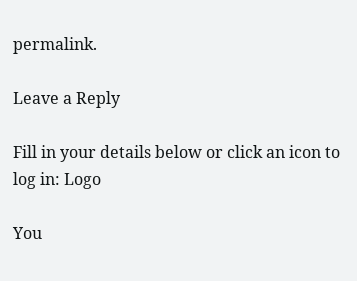permalink.

Leave a Reply

Fill in your details below or click an icon to log in: Logo

You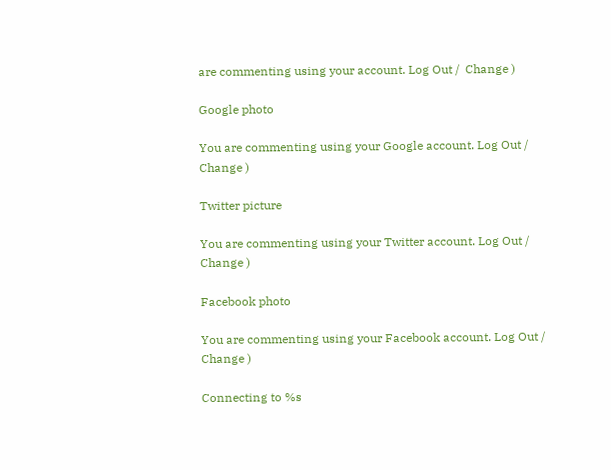are commenting using your account. Log Out /  Change )

Google photo

You are commenting using your Google account. Log Out /  Change )

Twitter picture

You are commenting using your Twitter account. Log Out /  Change )

Facebook photo

You are commenting using your Facebook account. Log Out /  Change )

Connecting to %s